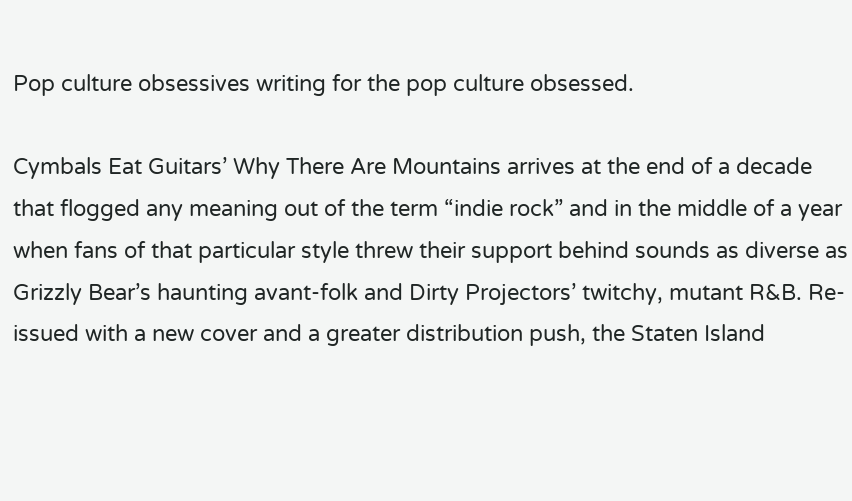Pop culture obsessives writing for the pop culture obsessed.

Cymbals Eat Guitars’ Why There Are Mountains arrives at the end of a decade that flogged any meaning out of the term “indie rock” and in the middle of a year when fans of that particular style threw their support behind sounds as diverse as Grizzly Bear’s haunting avant-folk and Dirty Projectors’ twitchy, mutant R&B. Re-issued with a new cover and a greater distribution push, the Staten Island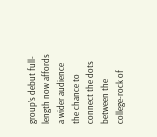group’s debut full-length now affords a wider audience the chance to connect the dots between the college-rock of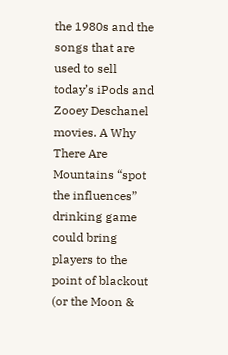the 1980s and the songs that are used to sell today’s iPods and Zooey Deschanel movies. A Why There Are Mountains “spot the influences” drinking game could bring players to the point of blackout (or the Moon &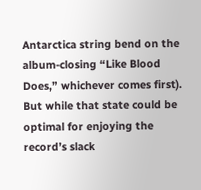Antarctica string bend on the album-closing “Like Blood Does,” whichever comes first). But while that state could be optimal for enjoying the record’s slack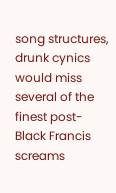song structures, drunk cynics would miss several of the finest post-Black Francis screams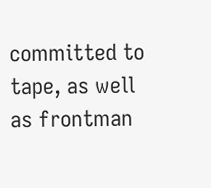committed to tape, as well as frontman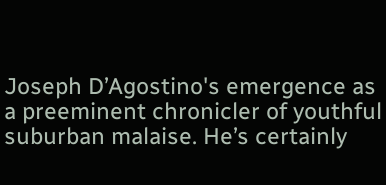Joseph D’Agostino's emergence as a preeminent chronicler of youthful suburban malaise. He’s certainly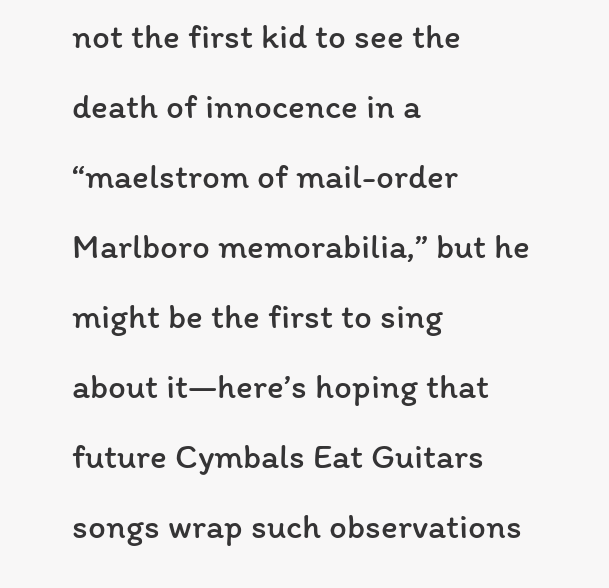not the first kid to see the death of innocence in a “maelstrom of mail-order Marlboro memorabilia,” but he might be the first to sing about it—here’s hoping that future Cymbals Eat Guitars songs wrap such observations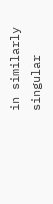in similarly singular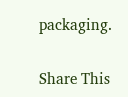packaging.


Share This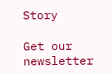Story

Get our newsletter